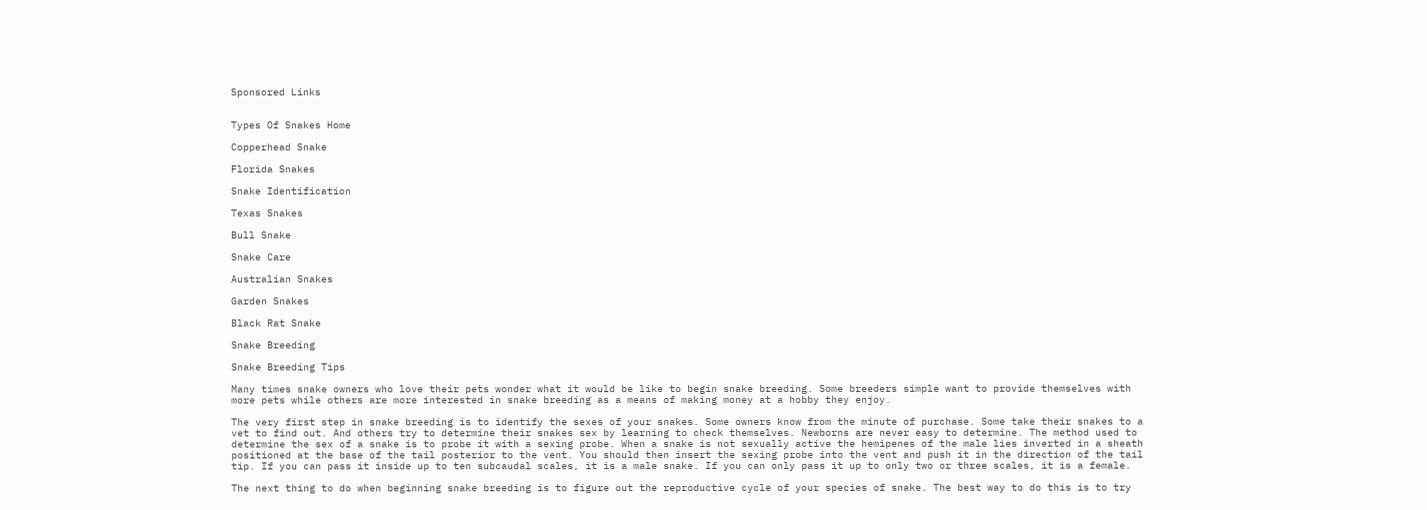Sponsored Links


Types Of Snakes Home

Copperhead Snake

Florida Snakes

Snake Identification

Texas Snakes

Bull Snake

Snake Care

Australian Snakes

Garden Snakes

Black Rat Snake

Snake Breeding

Snake Breeding Tips

Many times snake owners who love their pets wonder what it would be like to begin snake breeding. Some breeders simple want to provide themselves with more pets while others are more interested in snake breeding as a means of making money at a hobby they enjoy.

The very first step in snake breeding is to identify the sexes of your snakes. Some owners know from the minute of purchase. Some take their snakes to a vet to find out. And others try to determine their snakes sex by learning to check themselves. Newborns are never easy to determine. The method used to determine the sex of a snake is to probe it with a sexing probe. When a snake is not sexually active the hemipenes of the male lies inverted in a sheath positioned at the base of the tail posterior to the vent. You should then insert the sexing probe into the vent and push it in the direction of the tail tip. If you can pass it inside up to ten subcaudal scales, it is a male snake. If you can only pass it up to only two or three scales, it is a female.

The next thing to do when beginning snake breeding is to figure out the reproductive cycle of your species of snake. The best way to do this is to try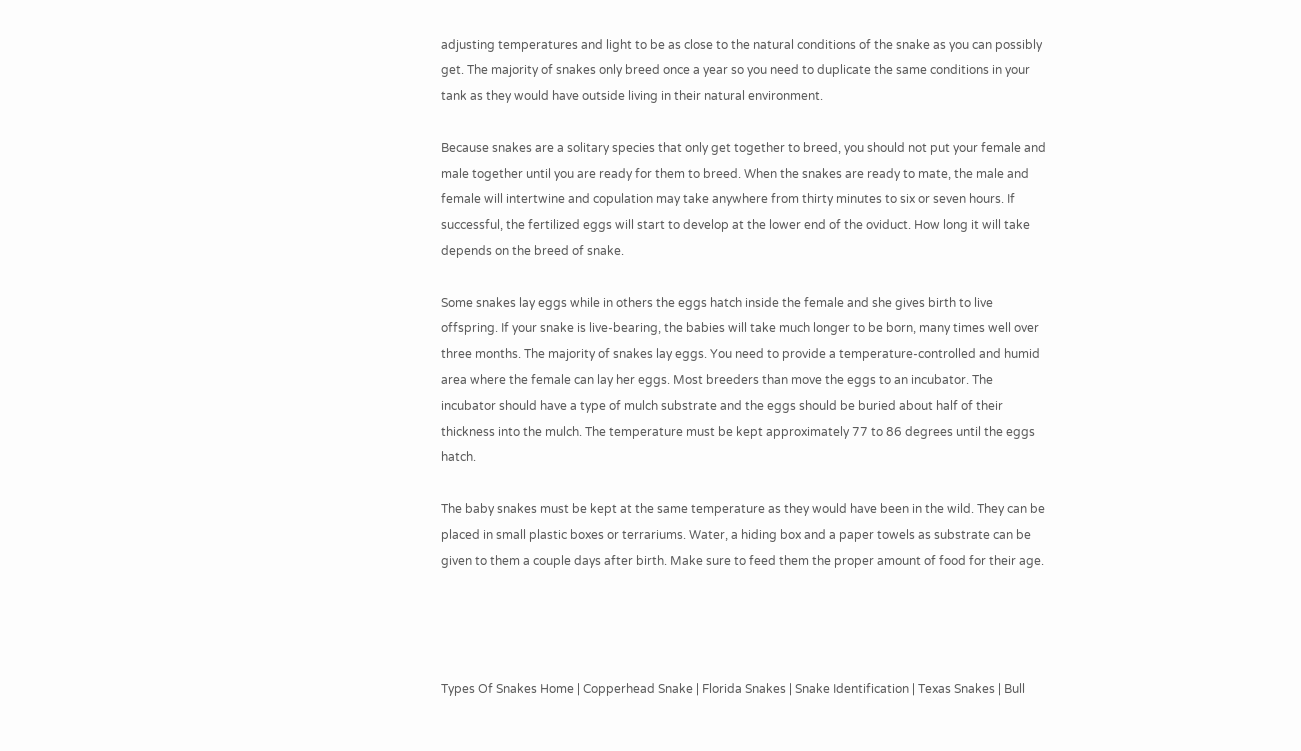adjusting temperatures and light to be as close to the natural conditions of the snake as you can possibly get. The majority of snakes only breed once a year so you need to duplicate the same conditions in your tank as they would have outside living in their natural environment.

Because snakes are a solitary species that only get together to breed, you should not put your female and male together until you are ready for them to breed. When the snakes are ready to mate, the male and female will intertwine and copulation may take anywhere from thirty minutes to six or seven hours. If successful, the fertilized eggs will start to develop at the lower end of the oviduct. How long it will take depends on the breed of snake.

Some snakes lay eggs while in others the eggs hatch inside the female and she gives birth to live offspring. If your snake is live-bearing, the babies will take much longer to be born, many times well over three months. The majority of snakes lay eggs. You need to provide a temperature-controlled and humid area where the female can lay her eggs. Most breeders than move the eggs to an incubator. The incubator should have a type of mulch substrate and the eggs should be buried about half of their thickness into the mulch. The temperature must be kept approximately 77 to 86 degrees until the eggs hatch.

The baby snakes must be kept at the same temperature as they would have been in the wild. They can be placed in small plastic boxes or terrariums. Water, a hiding box and a paper towels as substrate can be given to them a couple days after birth. Make sure to feed them the proper amount of food for their age.




Types Of Snakes Home | Copperhead Snake | Florida Snakes | Snake Identification | Texas Snakes | Bull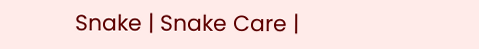Snake | Snake Care |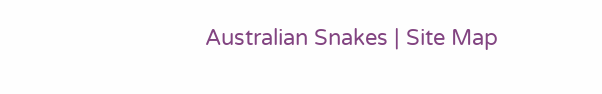Australian Snakes | Site Map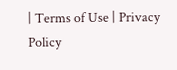| Terms of Use | Privacy Policy